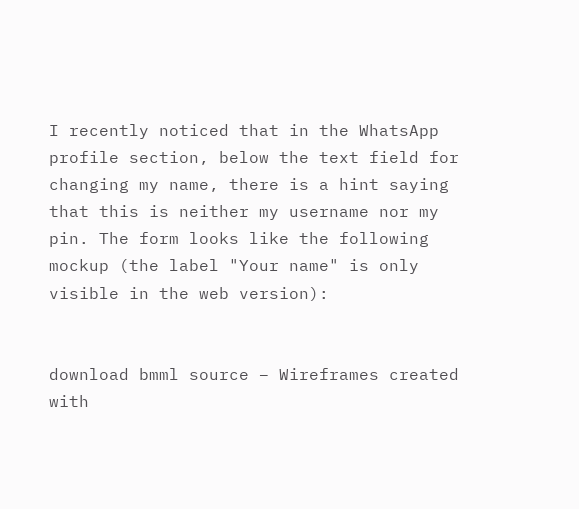I recently noticed that in the WhatsApp profile section, below the text field for changing my name, there is a hint saying that this is neither my username nor my pin. The form looks like the following mockup (the label "Your name" is only visible in the web version):


download bmml source – Wireframes created with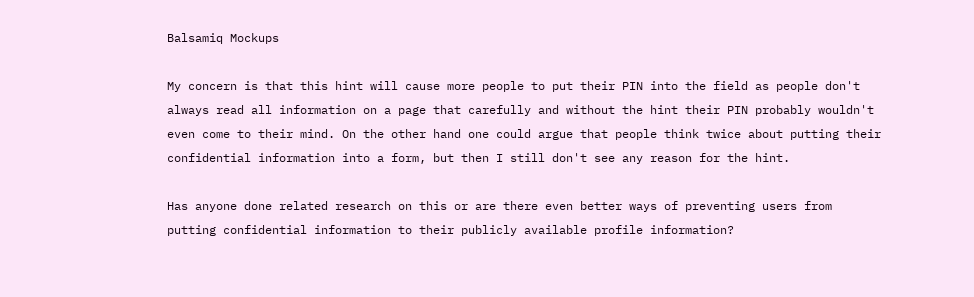Balsamiq Mockups

My concern is that this hint will cause more people to put their PIN into the field as people don't always read all information on a page that carefully and without the hint their PIN probably wouldn't even come to their mind. On the other hand one could argue that people think twice about putting their confidential information into a form, but then I still don't see any reason for the hint.

Has anyone done related research on this or are there even better ways of preventing users from putting confidential information to their publicly available profile information?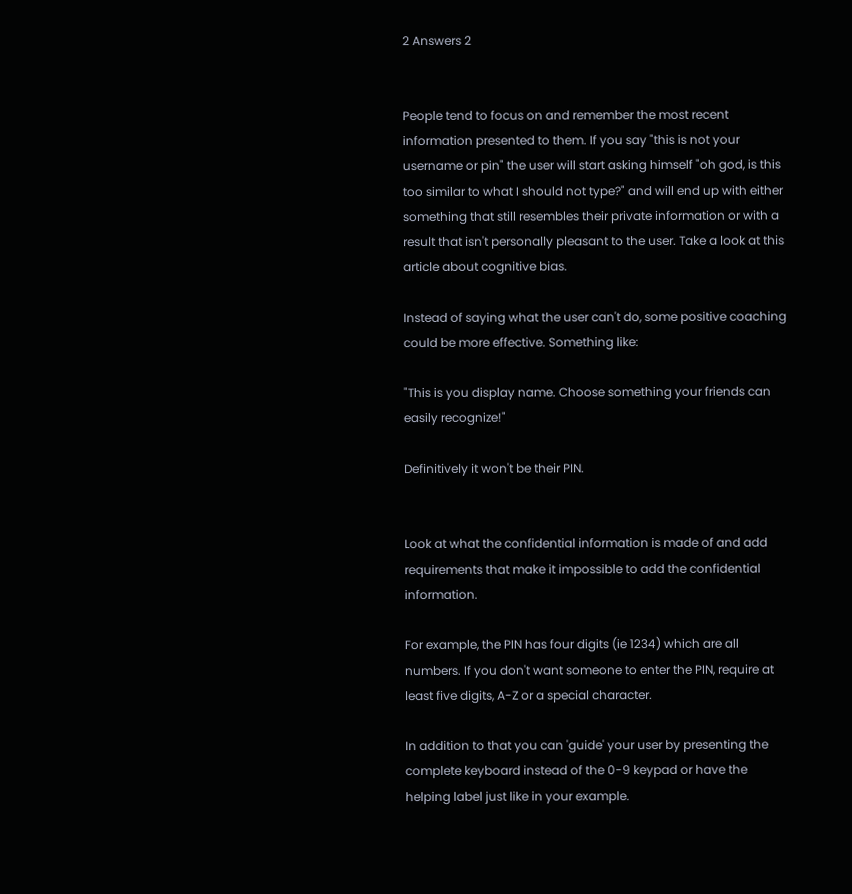2 Answers 2


People tend to focus on and remember the most recent information presented to them. If you say "this is not your username or pin" the user will start asking himself "oh god, is this too similar to what I should not type?" and will end up with either something that still resembles their private information or with a result that isn't personally pleasant to the user. Take a look at this article about cognitive bias.

Instead of saying what the user can't do, some positive coaching could be more effective. Something like:

"This is you display name. Choose something your friends can easily recognize!"

Definitively it won't be their PIN.


Look at what the confidential information is made of and add requirements that make it impossible to add the confidential information.

For example, the PIN has four digits (ie 1234) which are all numbers. If you don't want someone to enter the PIN, require at least five digits, A-Z or a special character.

In addition to that you can 'guide' your user by presenting the complete keyboard instead of the 0-9 keypad or have the helping label just like in your example.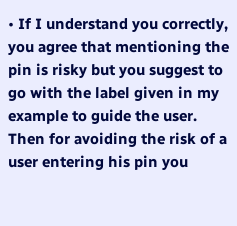• If I understand you correctly, you agree that mentioning the pin is risky but you suggest to go with the label given in my example to guide the user. Then for avoiding the risk of a user entering his pin you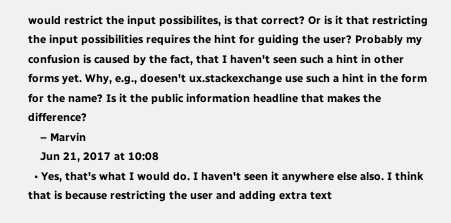would restrict the input possibilites, is that correct? Or is it that restricting the input possibilities requires the hint for guiding the user? Probably my confusion is caused by the fact, that I haven't seen such a hint in other forms yet. Why, e.g., doesen't ux.stackexchange use such a hint in the form for the name? Is it the public information headline that makes the difference?
    – Marvin
    Jun 21, 2017 at 10:08
  • Yes, that's what I would do. I haven't seen it anywhere else also. I think that is because restricting the user and adding extra text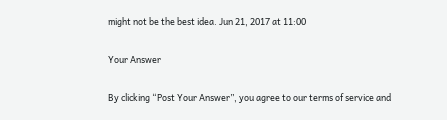might not be the best idea. Jun 21, 2017 at 11:00

Your Answer

By clicking “Post Your Answer”, you agree to our terms of service and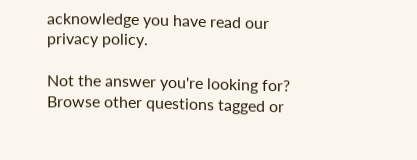acknowledge you have read our privacy policy.

Not the answer you're looking for? Browse other questions tagged or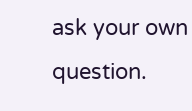ask your own question.